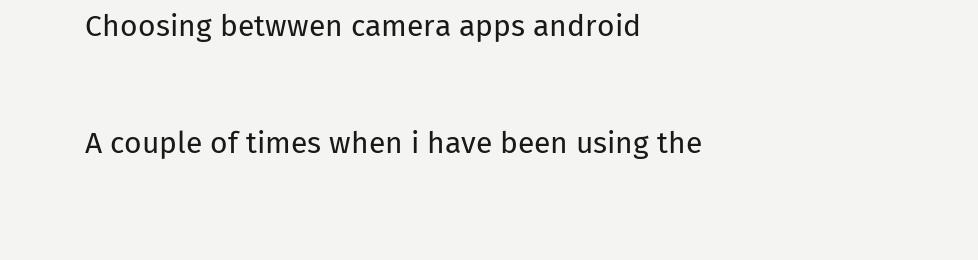Choosing betwwen camera apps android


A couple of times when i have been using the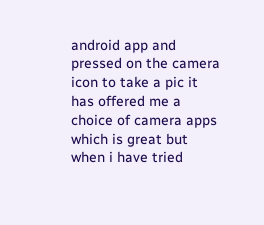android app and pressed on the camera icon to take a pic it has offered me a choice of camera apps which is great but when i have tried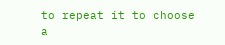to repeat it to choose a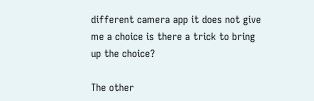different camera app it does not give me a choice is there a trick to bring up the choice?

The other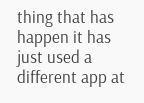thing that has happen it has just used a different app at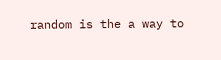random is the a way to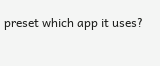preset which app it uses?